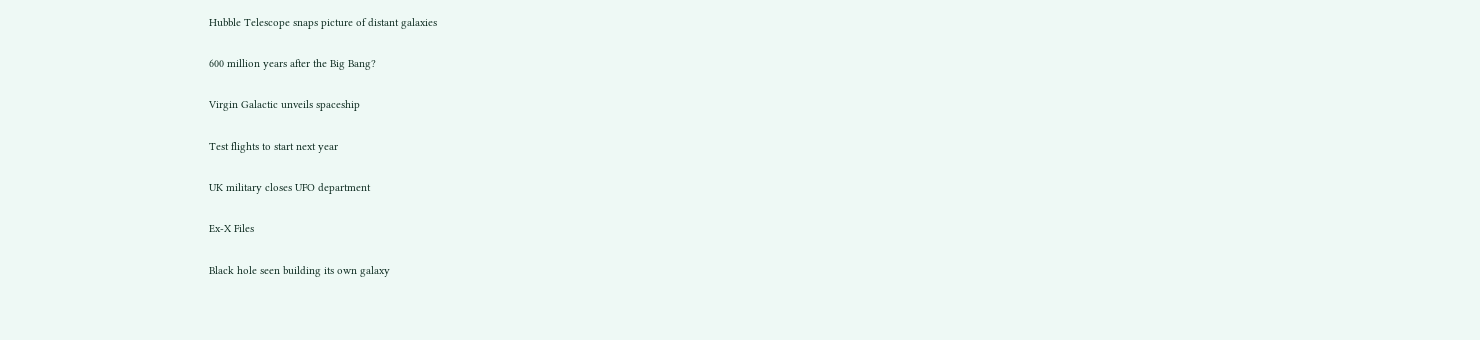Hubble Telescope snaps picture of distant galaxies

600 million years after the Big Bang?

Virgin Galactic unveils spaceship

Test flights to start next year

UK military closes UFO department

Ex-X Files

Black hole seen building its own galaxy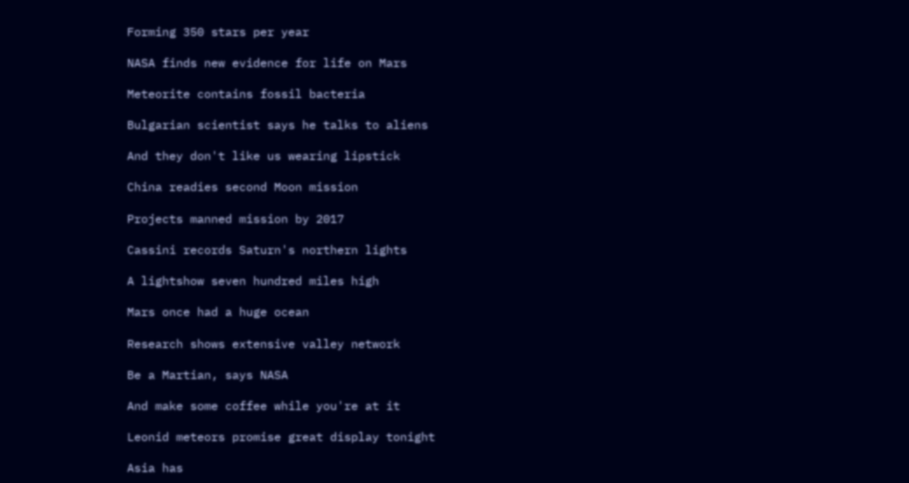Forming 350 stars per year

NASA finds new evidence for life on Mars

Meteorite contains fossil bacteria

Bulgarian scientist says he talks to aliens

And they don't like us wearing lipstick

China readies second Moon mission

Projects manned mission by 2017

Cassini records Saturn's northern lights

A lightshow seven hundred miles high

Mars once had a huge ocean

Research shows extensive valley network

Be a Martian, says NASA

And make some coffee while you're at it

Leonid meteors promise great display tonight

Asia has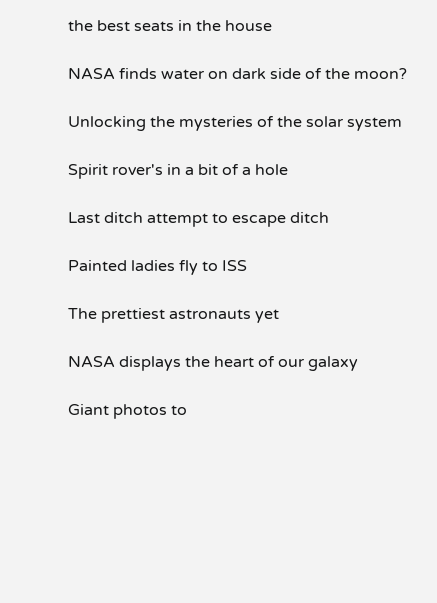the best seats in the house

NASA finds water on dark side of the moon?

Unlocking the mysteries of the solar system

Spirit rover's in a bit of a hole

Last ditch attempt to escape ditch

Painted ladies fly to ISS

The prettiest astronauts yet

NASA displays the heart of our galaxy

Giant photos to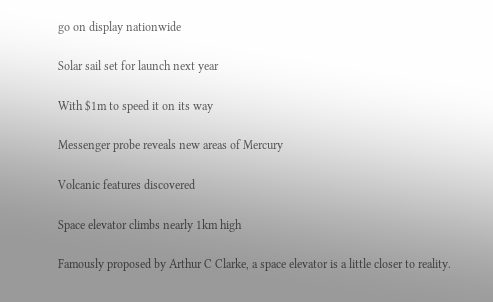go on display nationwide

Solar sail set for launch next year

With $1m to speed it on its way

Messenger probe reveals new areas of Mercury

Volcanic features discovered

Space elevator climbs nearly 1km high

Famously proposed by Arthur C Clarke, a space elevator is a little closer to reality.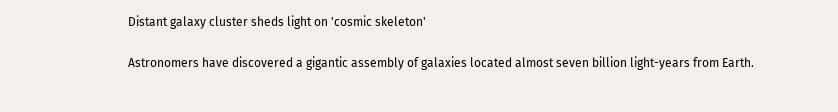Distant galaxy cluster sheds light on 'cosmic skeleton'

Astronomers have discovered a gigantic assembly of galaxies located almost seven billion light-years from Earth.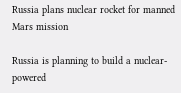Russia plans nuclear rocket for manned Mars mission

Russia is planning to build a nuclear-powered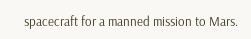spacecraft for a manned mission to Mars.